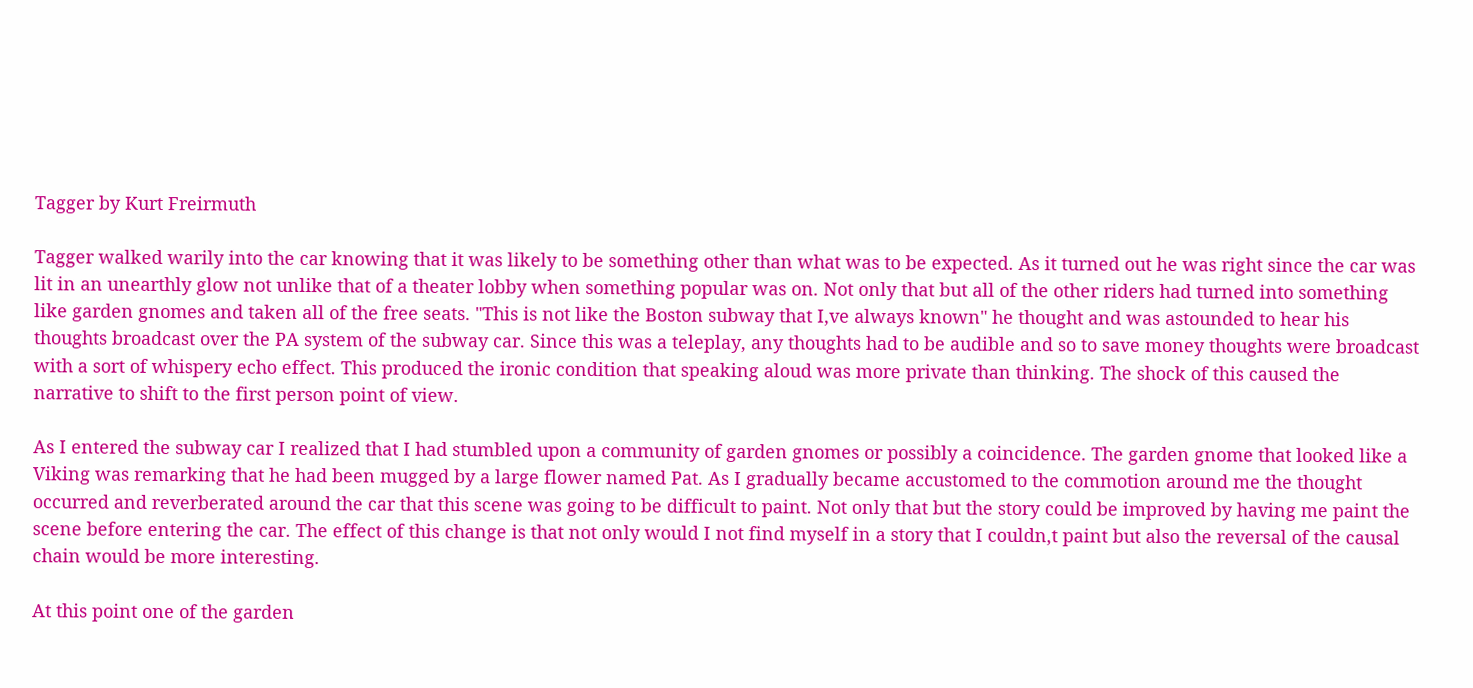Tagger by Kurt Freirmuth

Tagger walked warily into the car knowing that it was likely to be something other than what was to be expected. As it turned out he was right since the car was lit in an unearthly glow not unlike that of a theater lobby when something popular was on. Not only that but all of the other riders had turned into something like garden gnomes and taken all of the free seats. "This is not like the Boston subway that I,ve always known" he thought and was astounded to hear his thoughts broadcast over the PA system of the subway car. Since this was a teleplay, any thoughts had to be audible and so to save money thoughts were broadcast with a sort of whispery echo effect. This produced the ironic condition that speaking aloud was more private than thinking. The shock of this caused the narrative to shift to the first person point of view.

As I entered the subway car I realized that I had stumbled upon a community of garden gnomes or possibly a coincidence. The garden gnome that looked like a Viking was remarking that he had been mugged by a large flower named Pat. As I gradually became accustomed to the commotion around me the thought occurred and reverberated around the car that this scene was going to be difficult to paint. Not only that but the story could be improved by having me paint the scene before entering the car. The effect of this change is that not only would I not find myself in a story that I couldn,t paint but also the reversal of the causal chain would be more interesting.

At this point one of the garden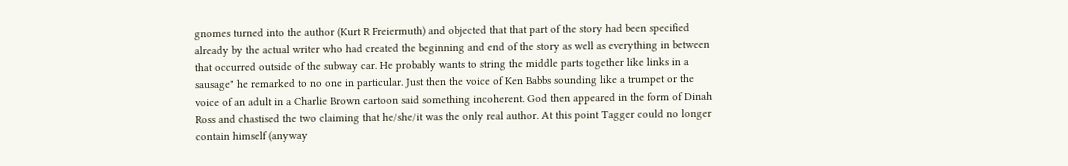gnomes turned into the author (Kurt R Freiermuth) and objected that that part of the story had been specified already by the actual writer who had created the beginning and end of the story as well as everything in between that occurred outside of the subway car. He probably wants to string the middle parts together like links in a sausage" he remarked to no one in particular. Just then the voice of Ken Babbs sounding like a trumpet or the voice of an adult in a Charlie Brown cartoon said something incoherent. God then appeared in the form of Dinah Ross and chastised the two claiming that he/she/it was the only real author. At this point Tagger could no longer contain himself (anyway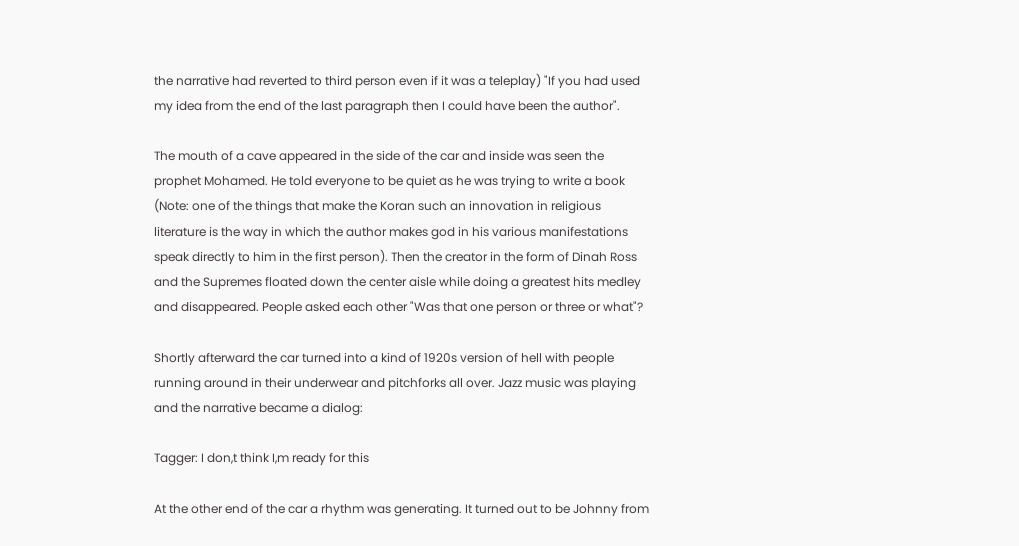the narrative had reverted to third person even if it was a teleplay) "If you had used my idea from the end of the last paragraph then I could have been the author".

The mouth of a cave appeared in the side of the car and inside was seen the prophet Mohamed. He told everyone to be quiet as he was trying to write a book (Note: one of the things that make the Koran such an innovation in religious literature is the way in which the author makes god in his various manifestations speak directly to him in the first person). Then the creator in the form of Dinah Ross and the Supremes floated down the center aisle while doing a greatest hits medley and disappeared. People asked each other "Was that one person or three or what"?

Shortly afterward the car turned into a kind of 1920s version of hell with people running around in their underwear and pitchforks all over. Jazz music was playing and the narrative became a dialog:

Tagger: I don,t think I,m ready for this

At the other end of the car a rhythm was generating. It turned out to be Johnny from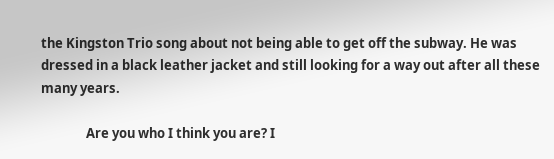the Kingston Trio song about not being able to get off the subway. He was dressed in a black leather jacket and still looking for a way out after all these many years.

               Are you who I think you are? I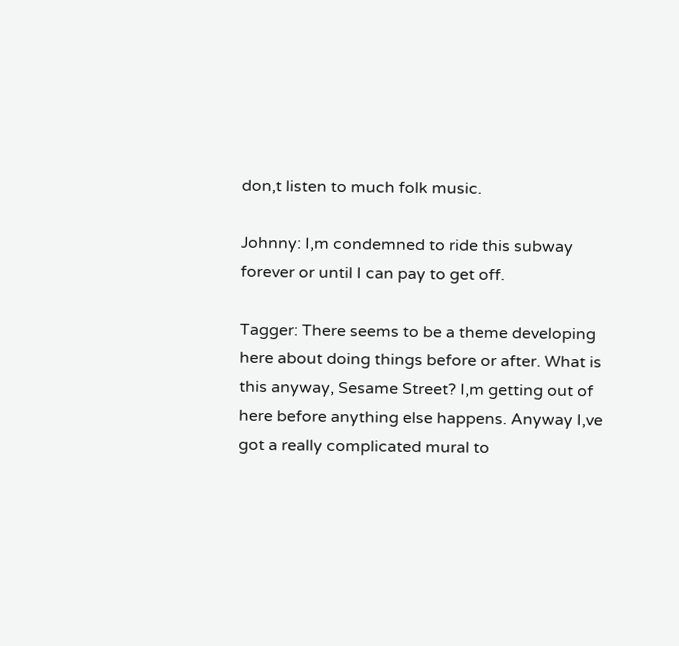don,t listen to much folk music.

Johnny: I,m condemned to ride this subway forever or until I can pay to get off.

Tagger: There seems to be a theme developing here about doing things before or after. What is this anyway, Sesame Street? I,m getting out of here before anything else happens. Anyway I,ve got a really complicated mural to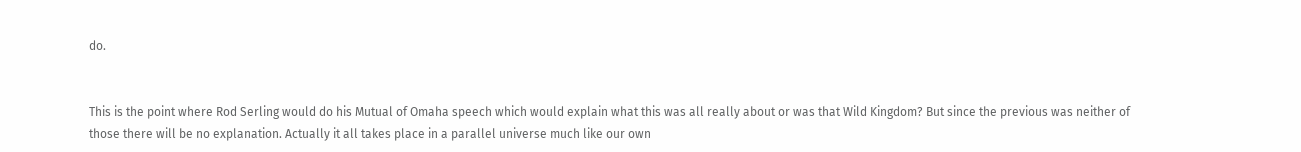do.


This is the point where Rod Serling would do his Mutual of Omaha speech which would explain what this was all really about or was that Wild Kingdom? But since the previous was neither of those there will be no explanation. Actually it all takes place in a parallel universe much like our own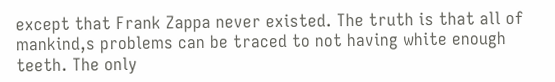except that Frank Zappa never existed. The truth is that all of mankind,s problems can be traced to not having white enough teeth. The only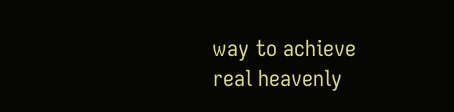way to achieve real heavenly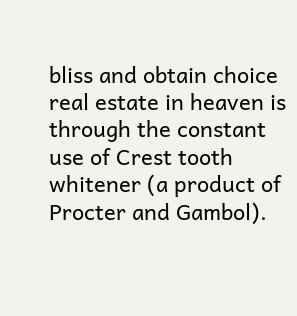bliss and obtain choice real estate in heaven is through the constant use of Crest tooth whitener (a product of Procter and Gambol).